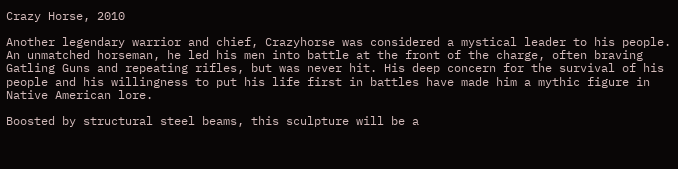Crazy Horse, 2010

Another legendary warrior and chief, Crazyhorse was considered a mystical leader to his people. An unmatched horseman, he led his men into battle at the front of the charge, often braving Gatling Guns and repeating rifles, but was never hit. His deep concern for the survival of his people and his willingness to put his life first in battles have made him a mythic figure in Native American lore.

Boosted by structural steel beams, this sculpture will be a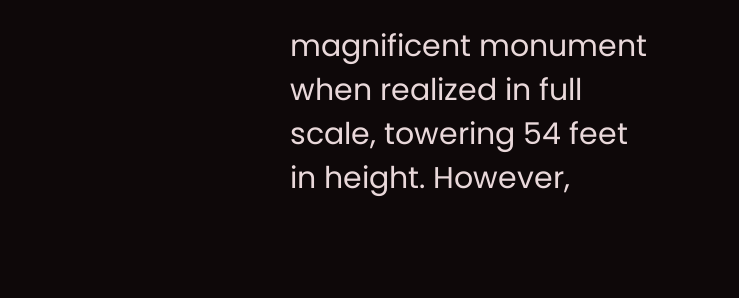magnificent monument when realized in full scale, towering 54 feet in height. However,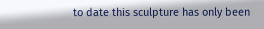to date this sculpture has only been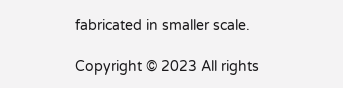fabricated in smaller scale.

Copyright © 2023 All rights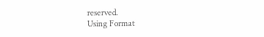reserved.
Using Format